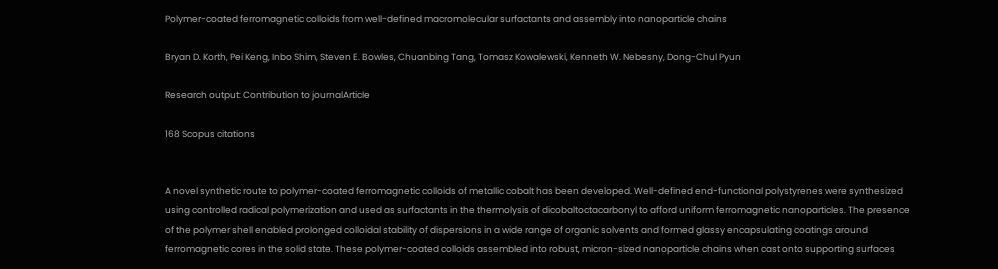Polymer-coated ferromagnetic colloids from well-defined macromolecular surfactants and assembly into nanoparticle chains

Bryan D. Korth, Pei Keng, Inbo Shim, Steven E. Bowles, Chuanbing Tang, Tomasz Kowalewski, Kenneth W. Nebesny, Dong-Chul Pyun

Research output: Contribution to journalArticle

168 Scopus citations


A novel synthetic route to polymer-coated ferromagnetic colloids of metallic cobalt has been developed. Well-defined end-functional polystyrenes were synthesized using controlled radical polymerization and used as surfactants in the thermolysis of dicobaltoctacarbonyl to afford uniform ferromagnetic nanoparticles. The presence of the polymer shell enabled prolonged colloidal stability of dispersions in a wide range of organic solvents and formed glassy encapsulating coatings around ferromagnetic cores in the solid state. These polymer-coated colloids assembled into robust, micron-sized nanoparticle chains when cast onto supporting surfaces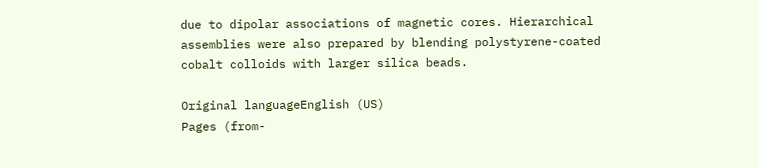due to dipolar associations of magnetic cores. Hierarchical assemblies were also prepared by blending polystyrene-coated cobalt colloids with larger silica beads.

Original languageEnglish (US)
Pages (from-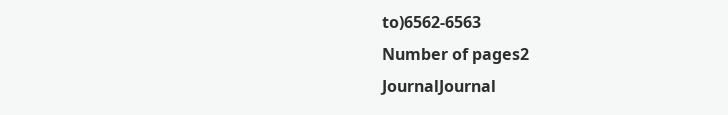to)6562-6563
Number of pages2
JournalJournal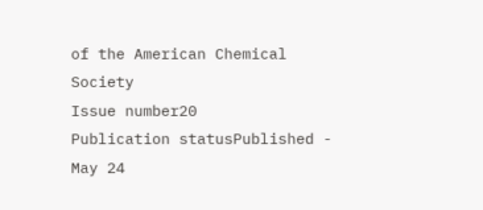of the American Chemical Society
Issue number20
Publication statusPublished - May 24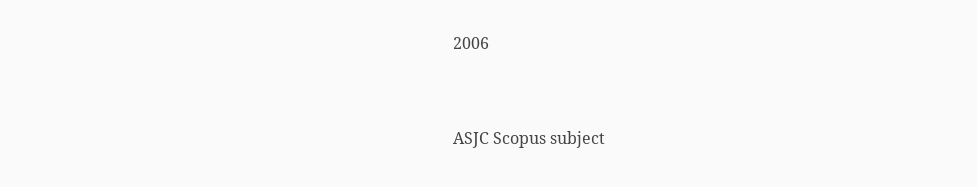2006


ASJC Scopus subject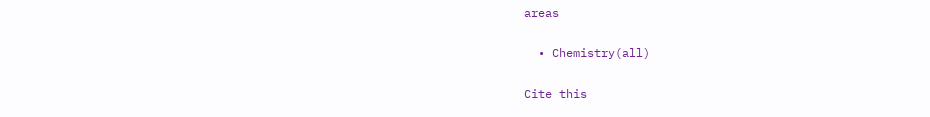areas

  • Chemistry(all)

Cite this